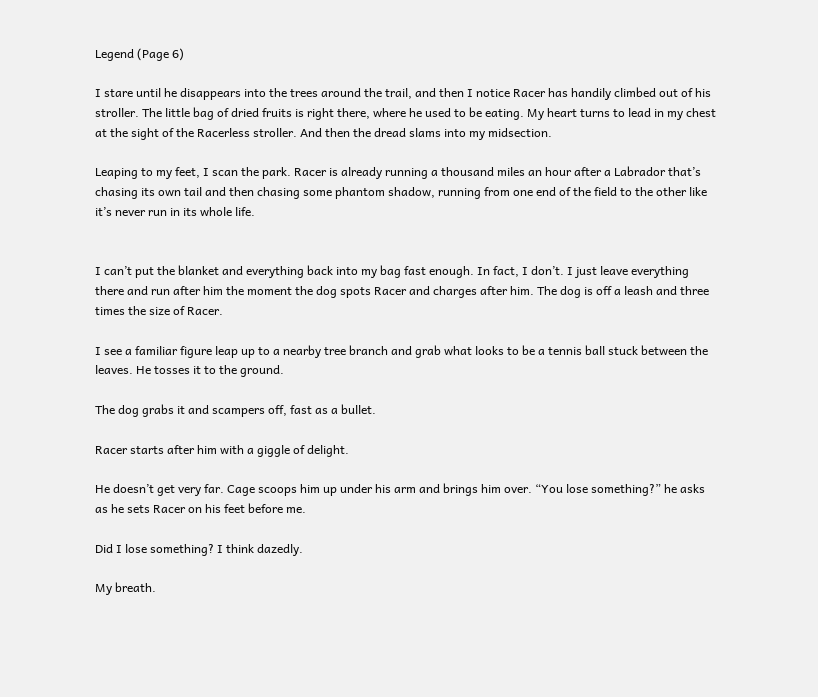Legend (Page 6)

I stare until he disappears into the trees around the trail, and then I notice Racer has handily climbed out of his stroller. The little bag of dried fruits is right there, where he used to be eating. My heart turns to lead in my chest at the sight of the Racerless stroller. And then the dread slams into my midsection.

Leaping to my feet, I scan the park. Racer is already running a thousand miles an hour after a Labrador that’s chasing its own tail and then chasing some phantom shadow, running from one end of the field to the other like it’s never run in its whole life.


I can’t put the blanket and everything back into my bag fast enough. In fact, I don’t. I just leave everything there and run after him the moment the dog spots Racer and charges after him. The dog is off a leash and three times the size of Racer.

I see a familiar figure leap up to a nearby tree branch and grab what looks to be a tennis ball stuck between the leaves. He tosses it to the ground.

The dog grabs it and scampers off, fast as a bullet.

Racer starts after him with a giggle of delight.

He doesn’t get very far. Cage scoops him up under his arm and brings him over. “You lose something?” he asks as he sets Racer on his feet before me.

Did I lose something? I think dazedly.

My breath.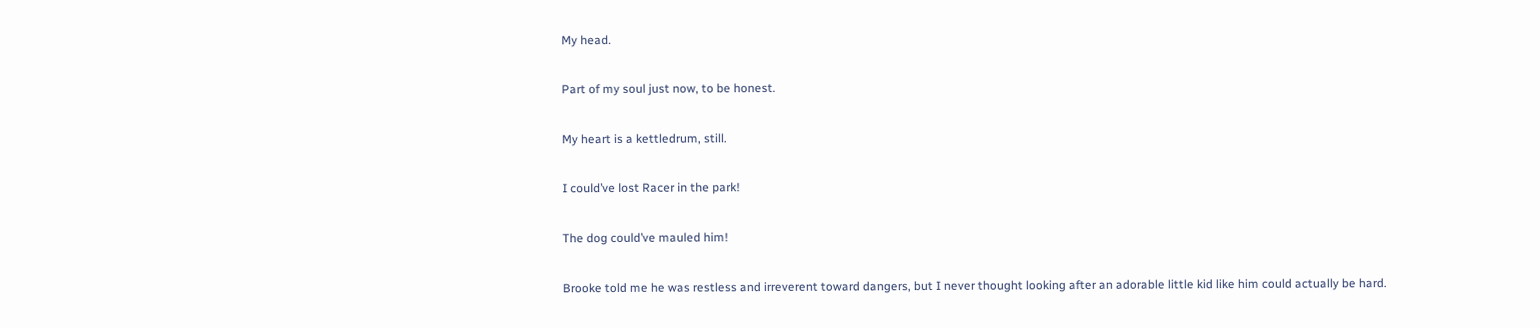My head.

Part of my soul just now, to be honest.

My heart is a kettledrum, still.

I could’ve lost Racer in the park!

The dog could’ve mauled him!

Brooke told me he was restless and irreverent toward dangers, but I never thought looking after an adorable little kid like him could actually be hard.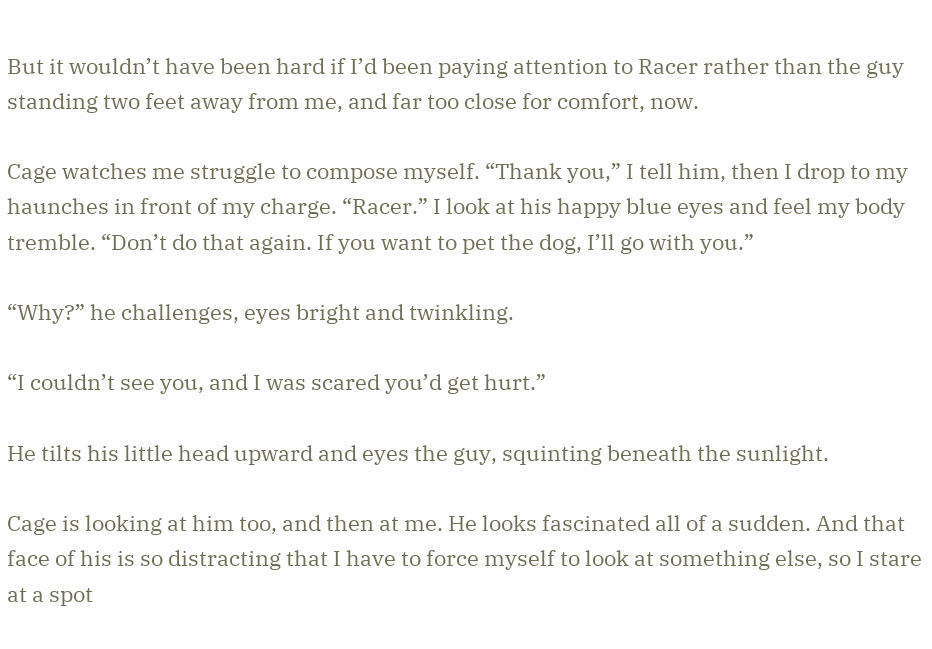But it wouldn’t have been hard if I’d been paying attention to Racer rather than the guy standing two feet away from me, and far too close for comfort, now.

Cage watches me struggle to compose myself. “Thank you,” I tell him, then I drop to my haunches in front of my charge. “Racer.” I look at his happy blue eyes and feel my body tremble. “Don’t do that again. If you want to pet the dog, I’ll go with you.”

“Why?” he challenges, eyes bright and twinkling.

“I couldn’t see you, and I was scared you’d get hurt.”

He tilts his little head upward and eyes the guy, squinting beneath the sunlight.

Cage is looking at him too, and then at me. He looks fascinated all of a sudden. And that face of his is so distracting that I have to force myself to look at something else, so I stare at a spot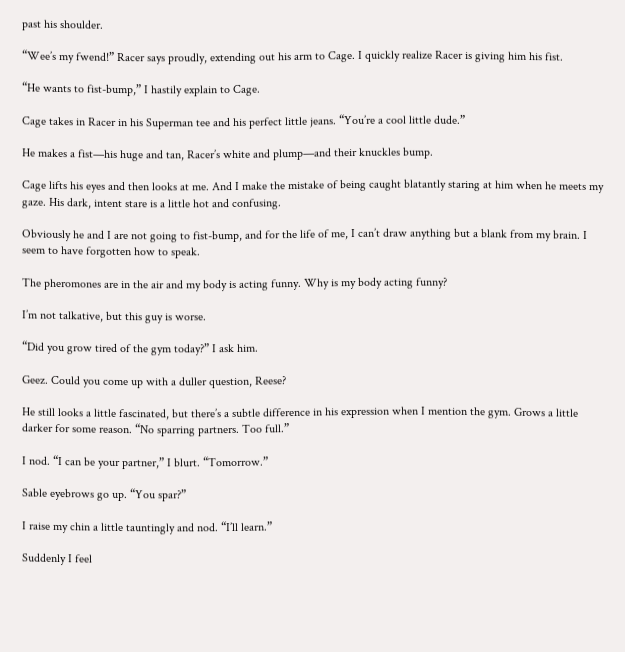past his shoulder.

“Wee’s my fwend!” Racer says proudly, extending out his arm to Cage. I quickly realize Racer is giving him his fist.

“He wants to fist-bump,” I hastily explain to Cage.

Cage takes in Racer in his Superman tee and his perfect little jeans. “You’re a cool little dude.”

He makes a fist—his huge and tan, Racer’s white and plump—and their knuckles bump.

Cage lifts his eyes and then looks at me. And I make the mistake of being caught blatantly staring at him when he meets my gaze. His dark, intent stare is a little hot and confusing.

Obviously he and I are not going to fist-bump, and for the life of me, I can’t draw anything but a blank from my brain. I seem to have forgotten how to speak.

The pheromones are in the air and my body is acting funny. Why is my body acting funny?

I’m not talkative, but this guy is worse.

“Did you grow tired of the gym today?” I ask him.

Geez. Could you come up with a duller question, Reese?

He still looks a little fascinated, but there’s a subtle difference in his expression when I mention the gym. Grows a little darker for some reason. “No sparring partners. Too full.”

I nod. “I can be your partner,” I blurt. “Tomorrow.”

Sable eyebrows go up. “You spar?”

I raise my chin a little tauntingly and nod. “I’ll learn.”

Suddenly I feel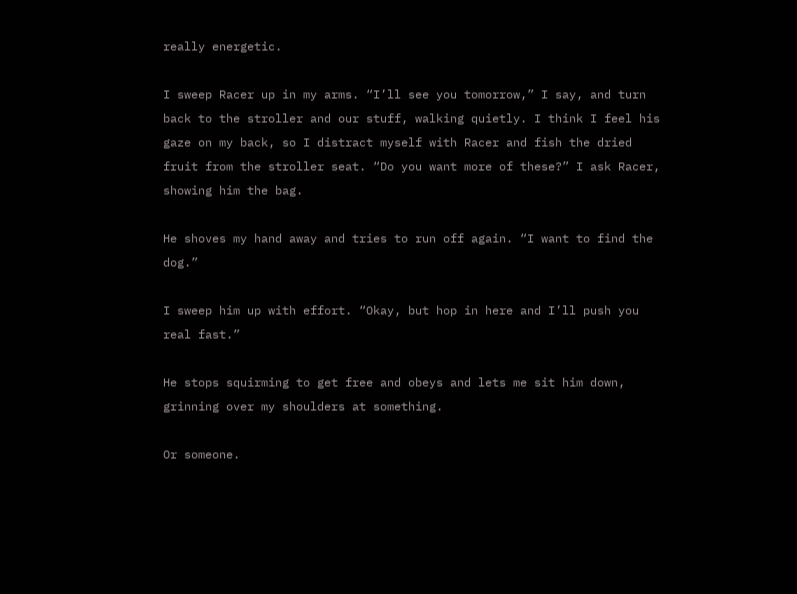really energetic.

I sweep Racer up in my arms. “I’ll see you tomorrow,” I say, and turn back to the stroller and our stuff, walking quietly. I think I feel his gaze on my back, so I distract myself with Racer and fish the dried fruit from the stroller seat. “Do you want more of these?” I ask Racer, showing him the bag.

He shoves my hand away and tries to run off again. “I want to find the dog.”

I sweep him up with effort. “Okay, but hop in here and I’ll push you real fast.”

He stops squirming to get free and obeys and lets me sit him down, grinning over my shoulders at something.

Or someone.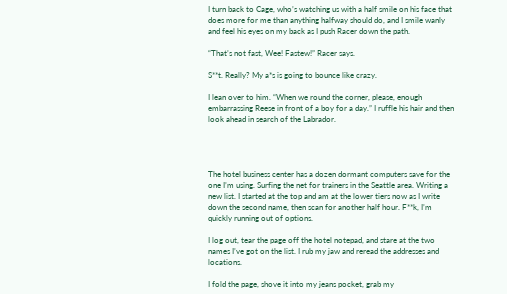I turn back to Cage, who’s watching us with a half smile on his face that does more for me than anything halfway should do, and I smile wanly and feel his eyes on my back as I push Racer down the path.

“That’s not fast, Wee! Fastew!” Racer says.

S**t. Really? My a*s is going to bounce like crazy.

I lean over to him. “When we round the corner, please, enough embarrassing Reese in front of a boy for a day.” I ruffle his hair and then look ahead in search of the Labrador.




The hotel business center has a dozen dormant computers save for the one I’m using. Surfing the net for trainers in the Seattle area. Writing a new list. I started at the top and am at the lower tiers now as I write down the second name, then scan for another half hour. F**k, I’m quickly running out of options.

I log out, tear the page off the hotel notepad, and stare at the two names I’ve got on the list. I rub my jaw and reread the addresses and locations.

I fold the page, shove it into my jeans pocket, grab my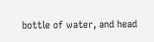bottle of water, and head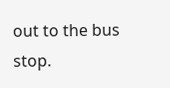out to the bus stop.